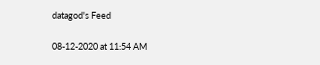datagod's Feed

08-12-2020 at 11:54 AM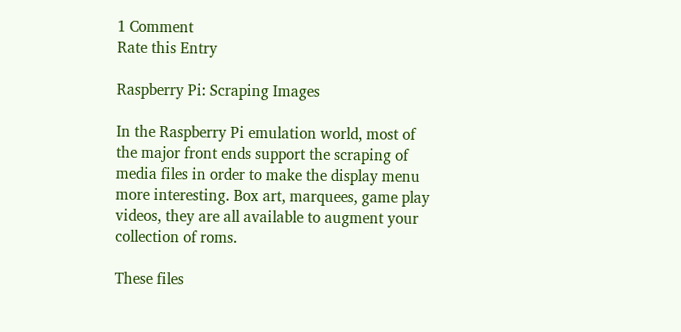1 Comment
Rate this Entry

Raspberry Pi: Scraping Images

In the Raspberry Pi emulation world, most of the major front ends support the scraping of media files in order to make the display menu more interesting. Box art, marquees, game play videos, they are all available to augment your collection of roms.

These files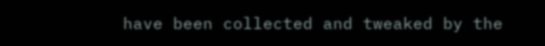have been collected and tweaked by the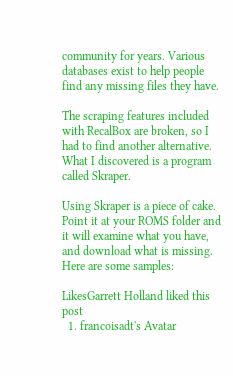community for years. Various databases exist to help people find any missing files they have.

The scraping features included with RecalBox are broken, so I had to find another alternative. What I discovered is a program called Skraper.

Using Skraper is a piece of cake. Point it at your ROMS folder and it will examine what you have, and download what is missing. Here are some samples:

LikesGarrett Holland liked this post
  1. francoisadt's Avatar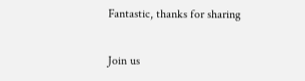Fantastic, thanks for sharing

Join us